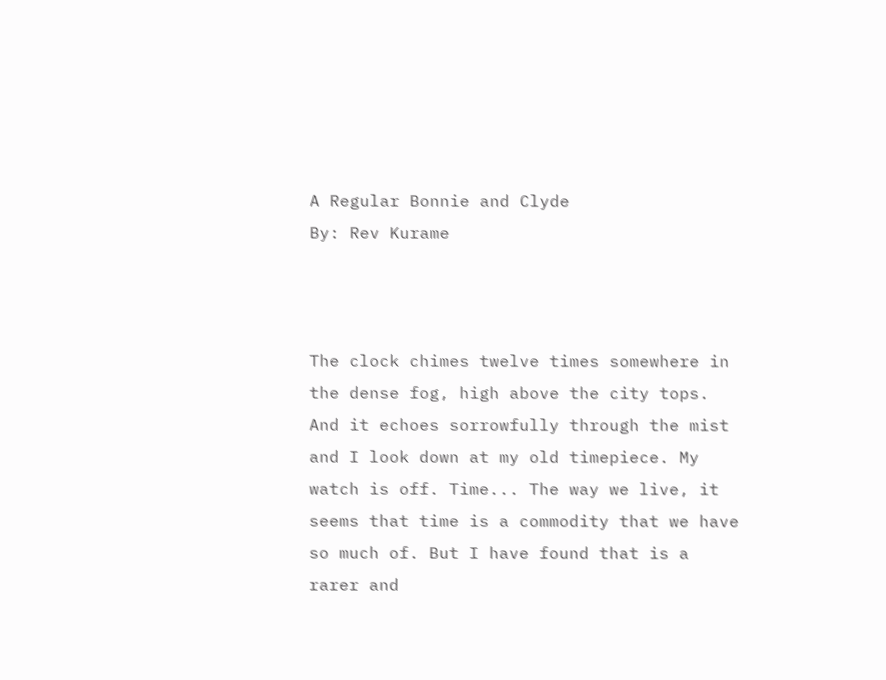A Regular Bonnie and Clyde
By: Rev Kurame



The clock chimes twelve times somewhere in the dense fog, high above the city tops. And it echoes sorrowfully through the mist and I look down at my old timepiece. My watch is off. Time... The way we live, it seems that time is a commodity that we have so much of. But I have found that is a rarer and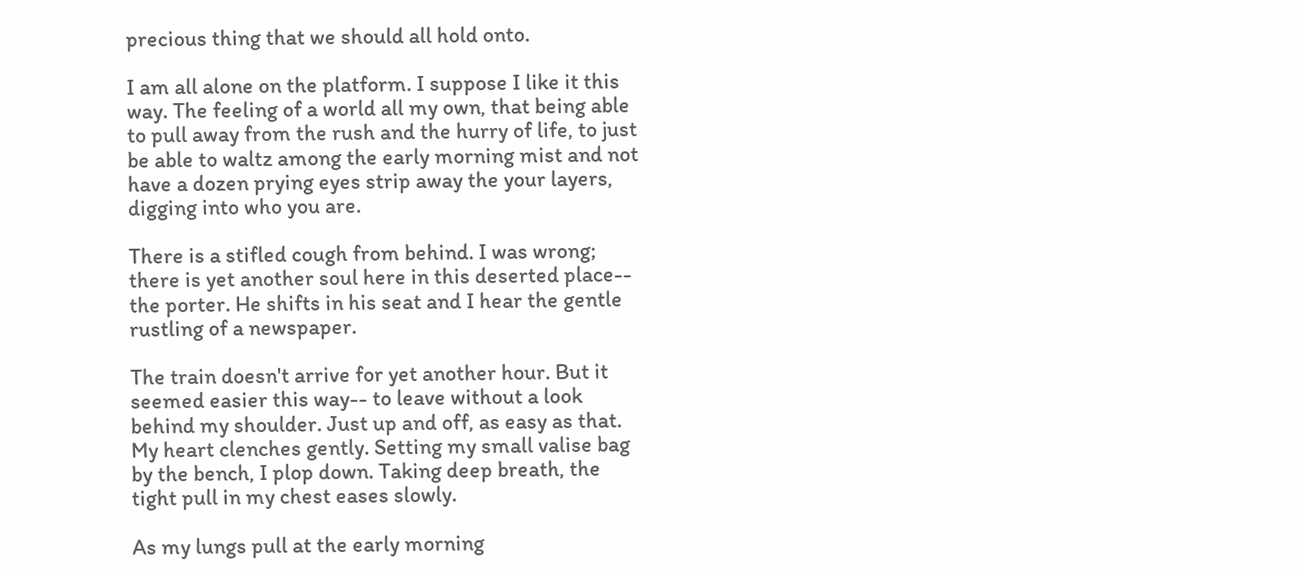precious thing that we should all hold onto.

I am all alone on the platform. I suppose I like it this way. The feeling of a world all my own, that being able to pull away from the rush and the hurry of life, to just be able to waltz among the early morning mist and not have a dozen prying eyes strip away the your layers, digging into who you are.

There is a stifled cough from behind. I was wrong; there is yet another soul here in this deserted place-- the porter. He shifts in his seat and I hear the gentle rustling of a newspaper.

The train doesn't arrive for yet another hour. But it seemed easier this way-- to leave without a look behind my shoulder. Just up and off, as easy as that. My heart clenches gently. Setting my small valise bag by the bench, I plop down. Taking deep breath, the tight pull in my chest eases slowly.

As my lungs pull at the early morning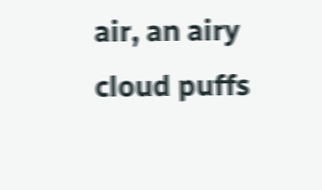air, an airy cloud puffs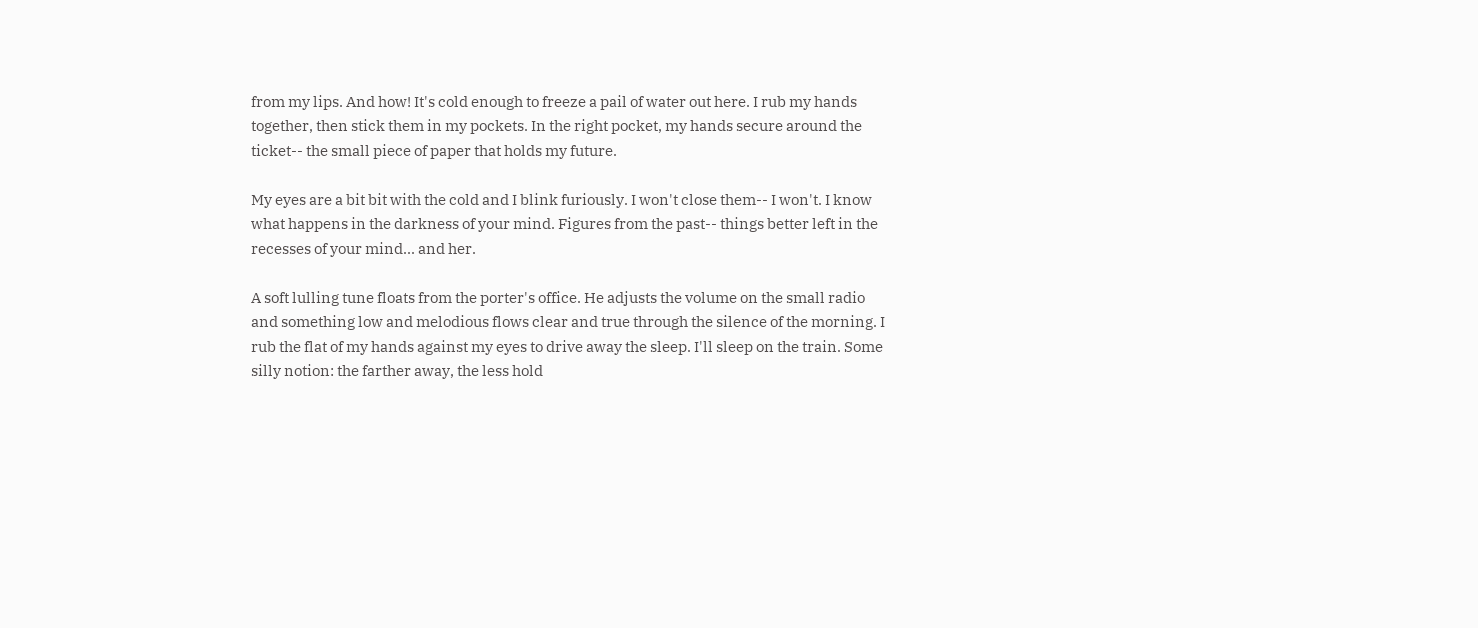from my lips. And how! It's cold enough to freeze a pail of water out here. I rub my hands together, then stick them in my pockets. In the right pocket, my hands secure around the ticket-- the small piece of paper that holds my future.

My eyes are a bit bit with the cold and I blink furiously. I won't close them-- I won't. I know what happens in the darkness of your mind. Figures from the past-- things better left in the recesses of your mind... and her.

A soft lulling tune floats from the porter's office. He adjusts the volume on the small radio and something low and melodious flows clear and true through the silence of the morning. I rub the flat of my hands against my eyes to drive away the sleep. I'll sleep on the train. Some silly notion: the farther away, the less hold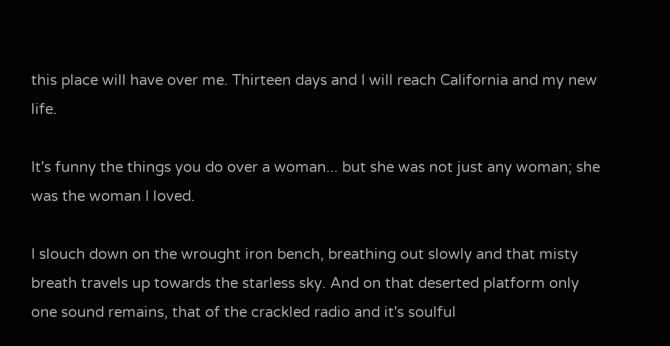this place will have over me. Thirteen days and I will reach California and my new life.

It's funny the things you do over a woman... but she was not just any woman; she was the woman I loved.

I slouch down on the wrought iron bench, breathing out slowly and that misty breath travels up towards the starless sky. And on that deserted platform only one sound remains, that of the crackled radio and it's soulful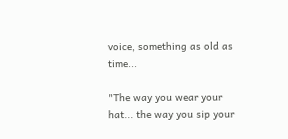voice, something as old as time...

"The way you wear your hat... the way you sip your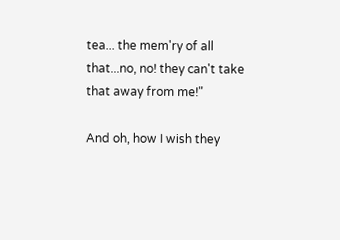tea... the mem'ry of all that...no, no! they can't take that away from me!"

And oh, how I wish they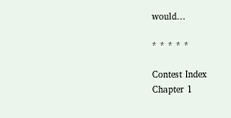would...

* * * * *

Contest Index
Chapter 1